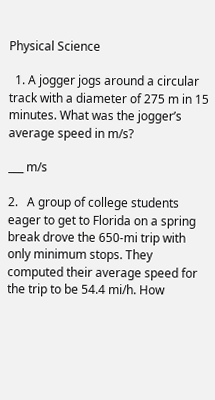Physical Science

  1. A jogger jogs around a circular track with a diameter of 275 m in 15 minutes. What was the jogger’s average speed in m/s?

___ m/s

2.   A group of college students eager to get to Florida on a spring break drove the 650-mi trip with only minimum stops. They computed their average speed for the trip to be 54.4 mi/h. How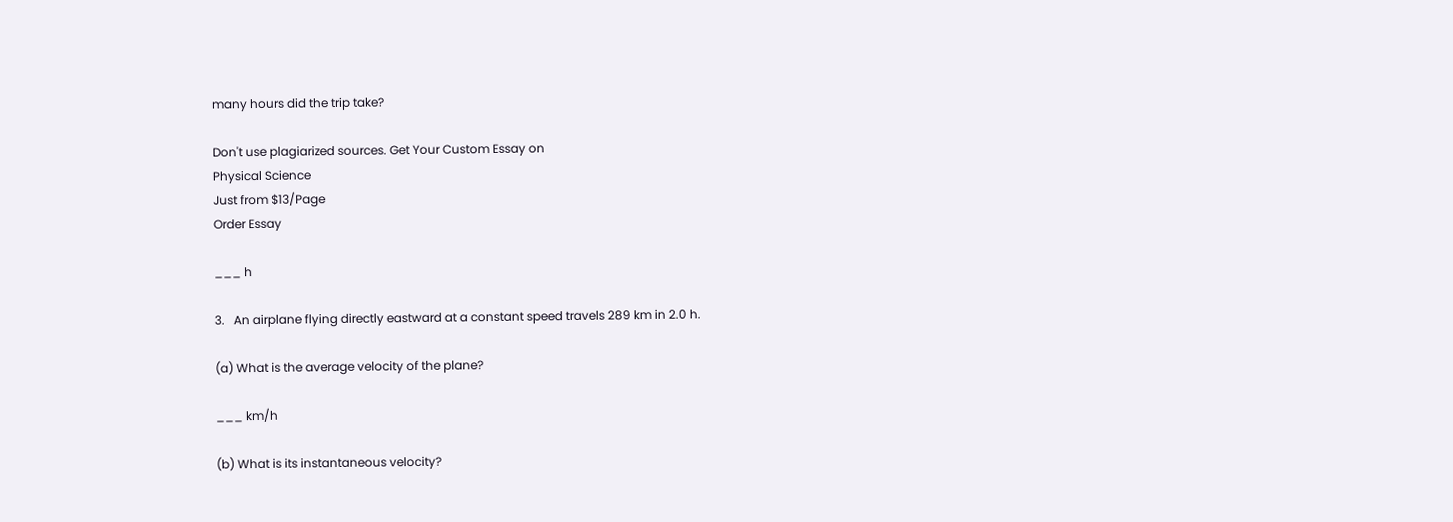many hours did the trip take?

Don't use plagiarized sources. Get Your Custom Essay on
Physical Science
Just from $13/Page
Order Essay

___ h

3.   An airplane flying directly eastward at a constant speed travels 289 km in 2.0 h.

(a) What is the average velocity of the plane?

___ km/h

(b) What is its instantaneous velocity?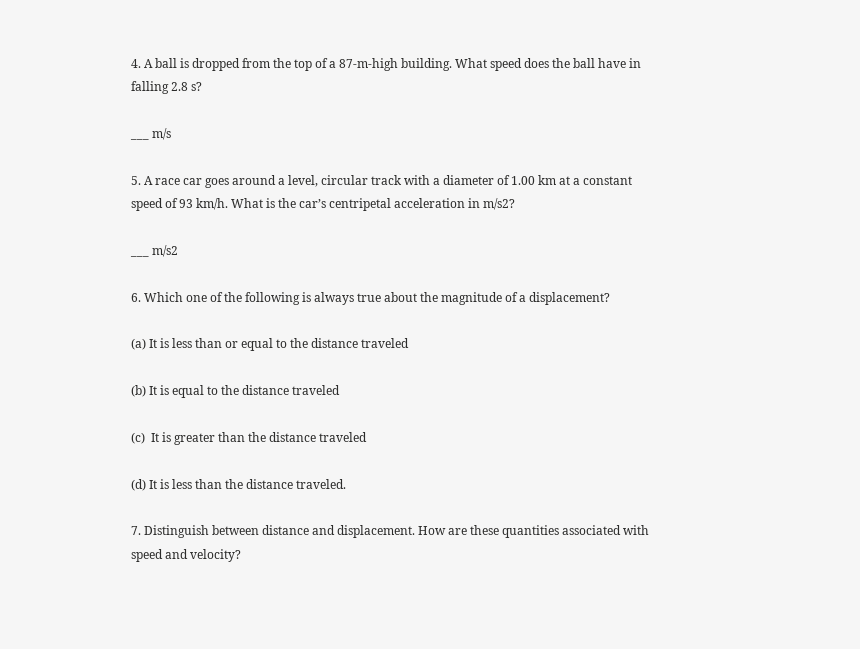4. A ball is dropped from the top of a 87-m-high building. What speed does the ball have in falling 2.8 s?

___ m/s

5. A race car goes around a level, circular track with a diameter of 1.00 km at a constant speed of 93 km/h. What is the car’s centripetal acceleration in m/s2?

___ m/s2

6. Which one of the following is always true about the magnitude of a displacement?

(a) It is less than or equal to the distance traveled

(b) It is equal to the distance traveled

(c)  It is greater than the distance traveled

(d) It is less than the distance traveled.

7. Distinguish between distance and displacement. How are these quantities associated with speed and velocity?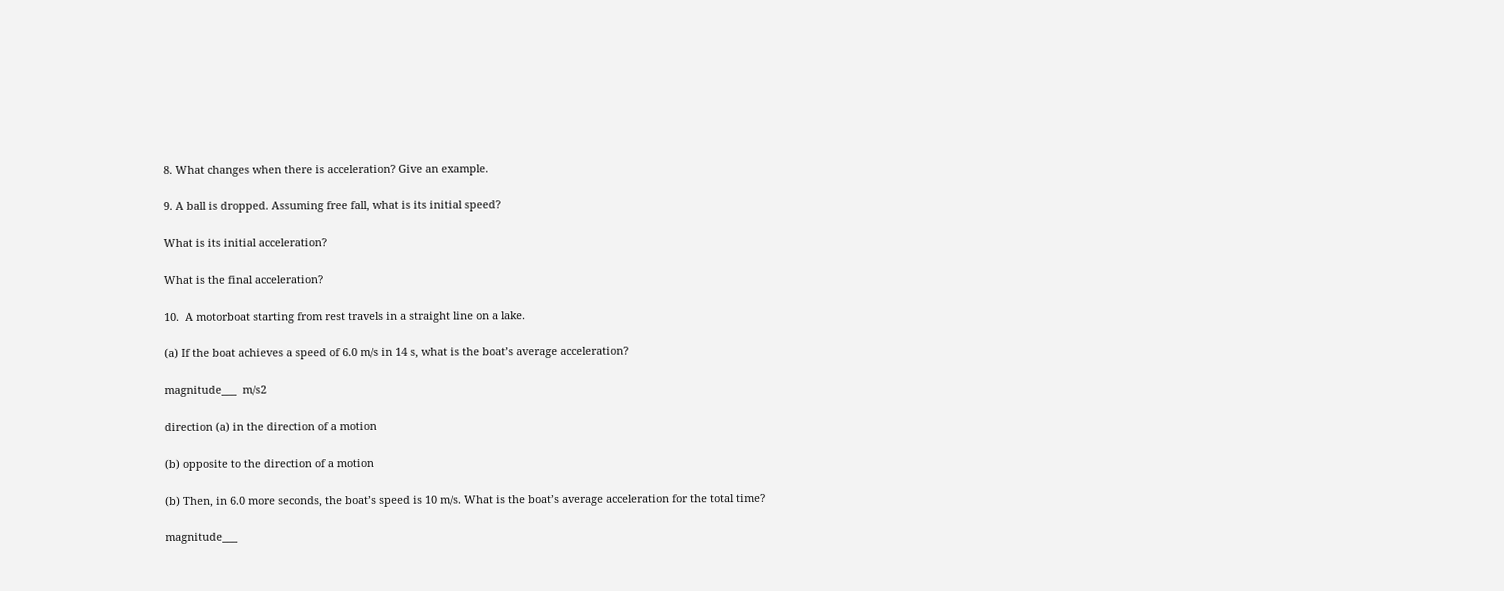8. What changes when there is acceleration? Give an example.

9. A ball is dropped. Assuming free fall, what is its initial speed?

What is its initial acceleration?

What is the final acceleration?

10.  A motorboat starting from rest travels in a straight line on a lake.

(a) If the boat achieves a speed of 6.0 m/s in 14 s, what is the boat’s average acceleration?

magnitude___  m/s2

direction (a) in the direction of a motion

(b) opposite to the direction of a motion

(b) Then, in 6.0 more seconds, the boat’s speed is 10 m/s. What is the boat’s average acceleration for the total time?

magnitude___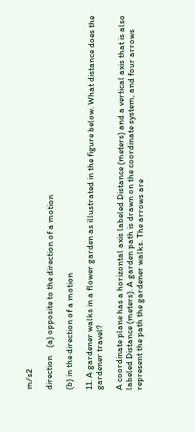m/s2

direction    (a) opposite to the direction of a motion

(b) in the direction of a motion

11. A gardener walks in a flower garden as illustrated in the figure below. What distance does the gardener travel?

A coordinate plane has a horizontal axis labeled Distance (meters) and a vertical axis that is also labeled Distance (meters). A garden path is drawn on the coordinate system, and four arrows represent the path the gardener walks. The arrows are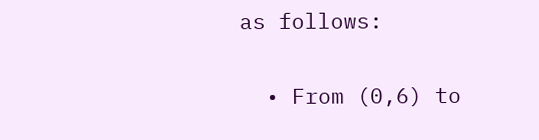as follows:

  • From (0,6) to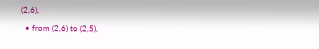(2,6),
  • from (2,6) to (2,5),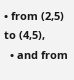• from (2,5) to (4,5),
  • and from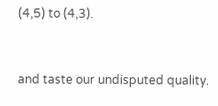(4,5) to (4,3).


and taste our undisputed quality.